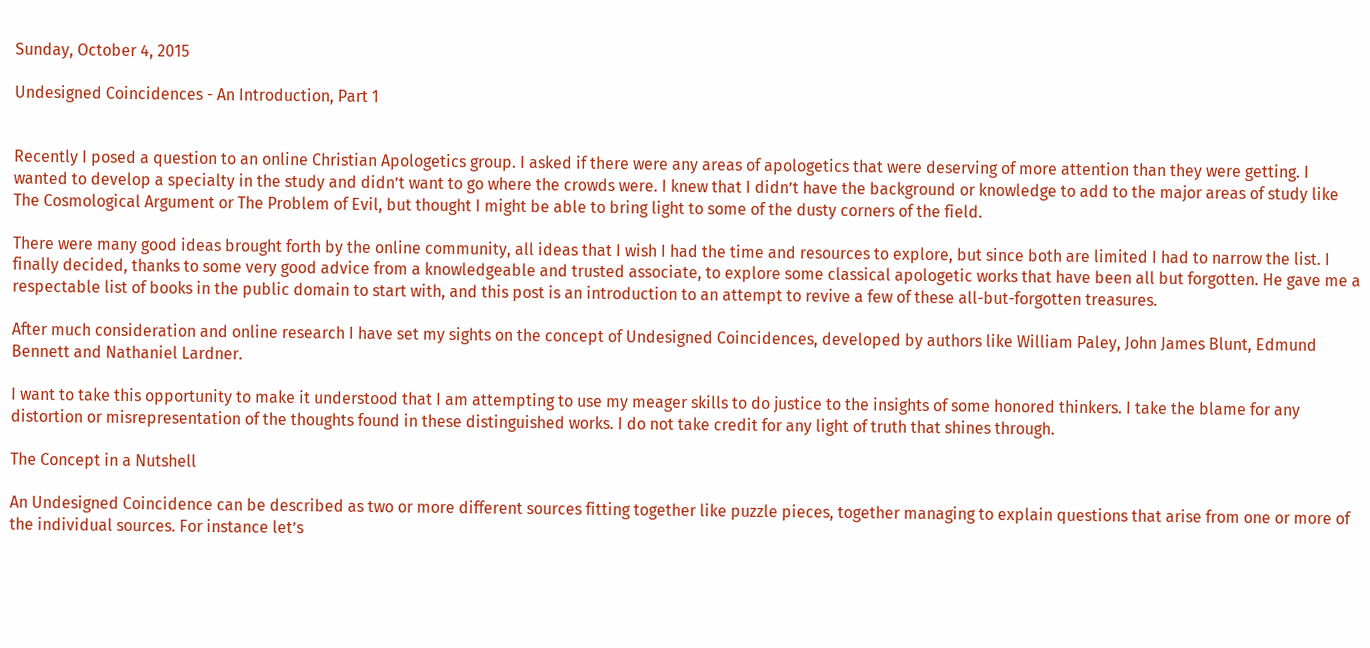Sunday, October 4, 2015

Undesigned Coincidences - An Introduction, Part 1


Recently I posed a question to an online Christian Apologetics group. I asked if there were any areas of apologetics that were deserving of more attention than they were getting. I wanted to develop a specialty in the study and didn’t want to go where the crowds were. I knew that I didn’t have the background or knowledge to add to the major areas of study like The Cosmological Argument or The Problem of Evil, but thought I might be able to bring light to some of the dusty corners of the field.

There were many good ideas brought forth by the online community, all ideas that I wish I had the time and resources to explore, but since both are limited I had to narrow the list. I finally decided, thanks to some very good advice from a knowledgeable and trusted associate, to explore some classical apologetic works that have been all but forgotten. He gave me a respectable list of books in the public domain to start with, and this post is an introduction to an attempt to revive a few of these all-but-forgotten treasures.

After much consideration and online research I have set my sights on the concept of Undesigned Coincidences, developed by authors like William Paley, John James Blunt, Edmund Bennett and Nathaniel Lardner.

I want to take this opportunity to make it understood that I am attempting to use my meager skills to do justice to the insights of some honored thinkers. I take the blame for any distortion or misrepresentation of the thoughts found in these distinguished works. I do not take credit for any light of truth that shines through.

The Concept in a Nutshell

An Undesigned Coincidence can be described as two or more different sources fitting together like puzzle pieces, together managing to explain questions that arise from one or more of the individual sources. For instance let’s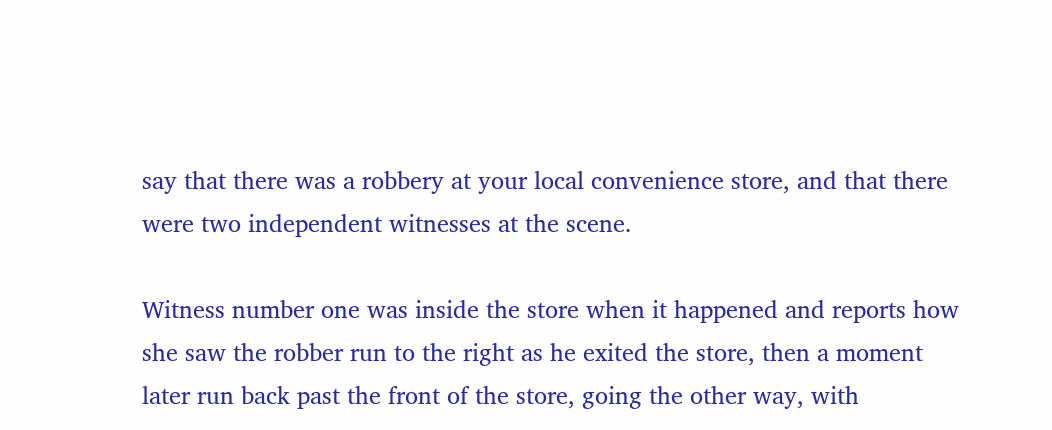say that there was a robbery at your local convenience store, and that there were two independent witnesses at the scene.

Witness number one was inside the store when it happened and reports how she saw the robber run to the right as he exited the store, then a moment later run back past the front of the store, going the other way, with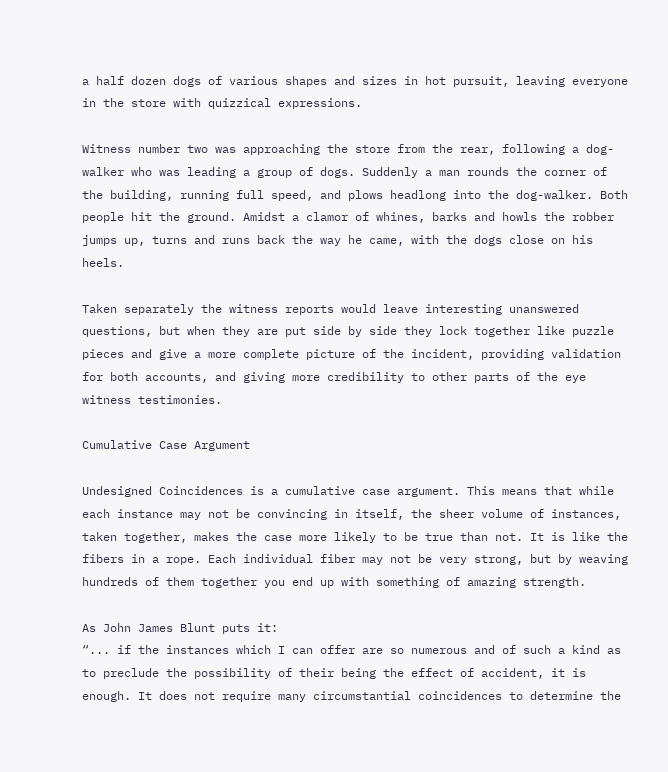a half dozen dogs of various shapes and sizes in hot pursuit, leaving everyone in the store with quizzical expressions.

Witness number two was approaching the store from the rear, following a dog-walker who was leading a group of dogs. Suddenly a man rounds the corner of the building, running full speed, and plows headlong into the dog-walker. Both people hit the ground. Amidst a clamor of whines, barks and howls the robber jumps up, turns and runs back the way he came, with the dogs close on his heels.

Taken separately the witness reports would leave interesting unanswered questions, but when they are put side by side they lock together like puzzle pieces and give a more complete picture of the incident, providing validation for both accounts, and giving more credibility to other parts of the eye witness testimonies.

Cumulative Case Argument

Undesigned Coincidences is a cumulative case argument. This means that while each instance may not be convincing in itself, the sheer volume of instances, taken together, makes the case more likely to be true than not. It is like the fibers in a rope. Each individual fiber may not be very strong, but by weaving hundreds of them together you end up with something of amazing strength.

As John James Blunt puts it:
“... if the instances which I can offer are so numerous and of such a kind as to preclude the possibility of their being the effect of accident, it is enough. It does not require many circumstantial coincidences to determine the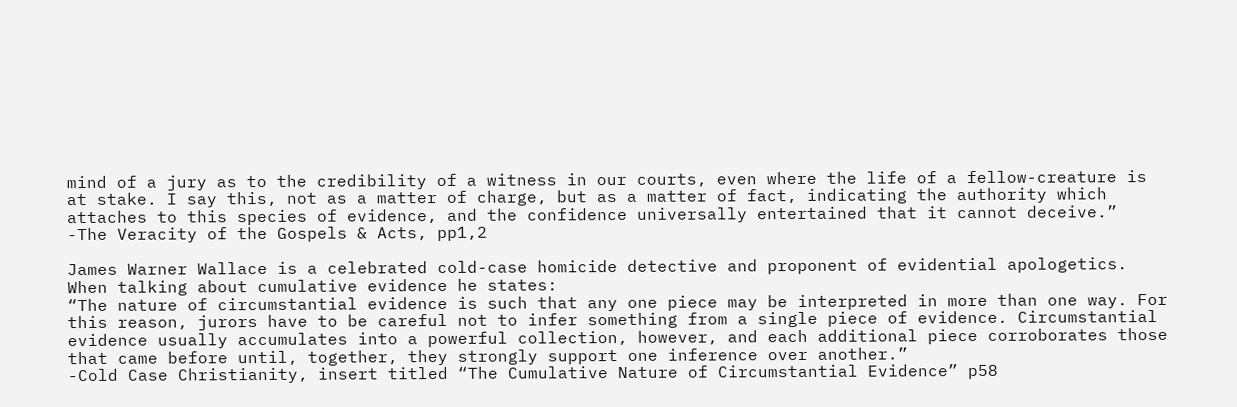mind of a jury as to the credibility of a witness in our courts, even where the life of a fellow-creature is at stake. I say this, not as a matter of charge, but as a matter of fact, indicating the authority which attaches to this species of evidence, and the confidence universally entertained that it cannot deceive.”
-The Veracity of the Gospels & Acts, pp1,2

James Warner Wallace is a celebrated cold-case homicide detective and proponent of evidential apologetics. When talking about cumulative evidence he states:
“The nature of circumstantial evidence is such that any one piece may be interpreted in more than one way. For this reason, jurors have to be careful not to infer something from a single piece of evidence. Circumstantial evidence usually accumulates into a powerful collection, however, and each additional piece corroborates those that came before until, together, they strongly support one inference over another.”
-Cold Case Christianity, insert titled “The Cumulative Nature of Circumstantial Evidence” p58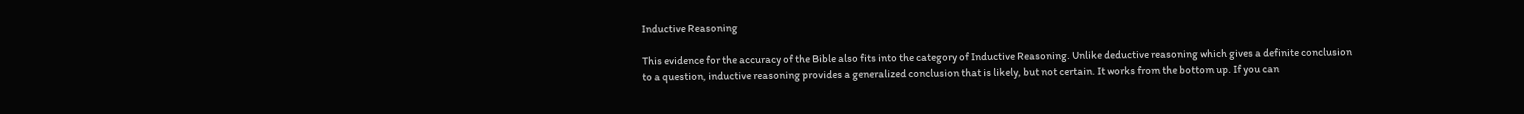Inductive Reasoning

This evidence for the accuracy of the Bible also fits into the category of Inductive Reasoning. Unlike deductive reasoning which gives a definite conclusion to a question, inductive reasoning provides a generalized conclusion that is likely, but not certain. It works from the bottom up. If you can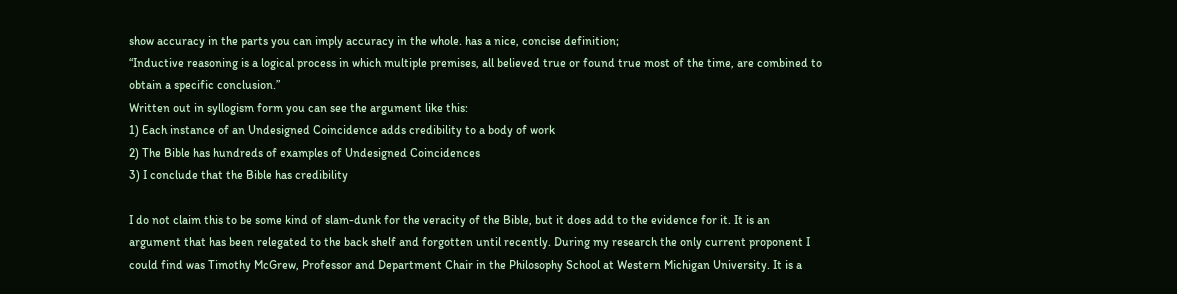show accuracy in the parts you can imply accuracy in the whole. has a nice, concise definition;
“Inductive reasoning is a logical process in which multiple premises, all believed true or found true most of the time, are combined to obtain a specific conclusion.”
Written out in syllogism form you can see the argument like this:
1) Each instance of an Undesigned Coincidence adds credibility to a body of work
2) The Bible has hundreds of examples of Undesigned Coincidences
3) I conclude that the Bible has credibility

I do not claim this to be some kind of slam-dunk for the veracity of the Bible, but it does add to the evidence for it. It is an argument that has been relegated to the back shelf and forgotten until recently. During my research the only current proponent I could find was Timothy McGrew, Professor and Department Chair in the Philosophy School at Western Michigan University. It is a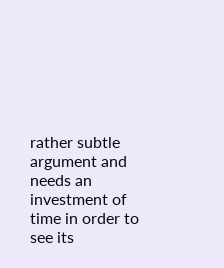rather subtle argument and needs an investment of time in order to see its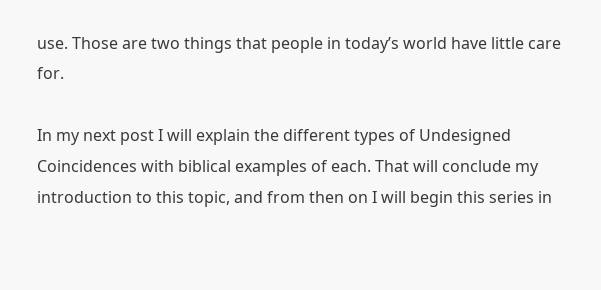use. Those are two things that people in today’s world have little care for.

In my next post I will explain the different types of Undesigned Coincidences with biblical examples of each. That will conclude my introduction to this topic, and from then on I will begin this series in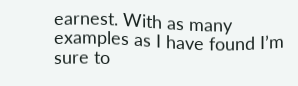earnest. With as many examples as I have found I’m sure to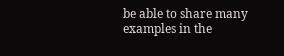be able to share many examples in the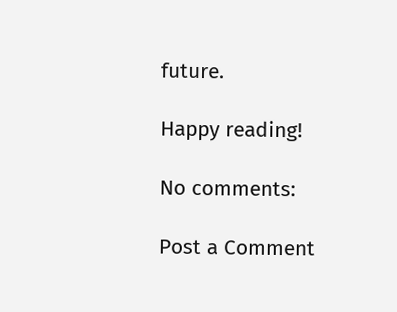future.

Happy reading!

No comments:

Post a Comment